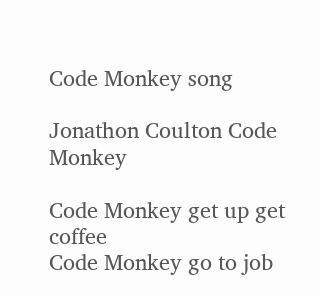Code Monkey song

Jonathon Coulton Code Monkey

Code Monkey get up get coffee
Code Monkey go to job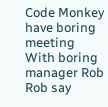Code Monkey have boring meeting
With boring manager Rob
Rob say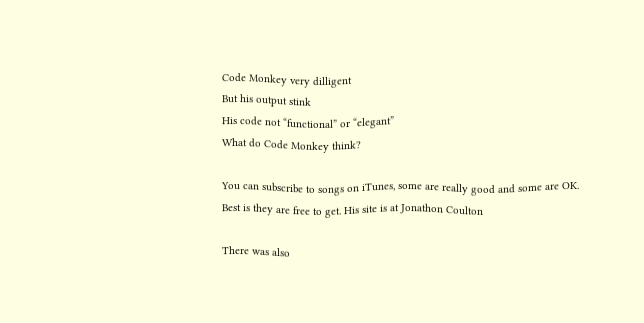Code Monkey very dilligent
But his output stink
His code not “functional” or “elegant”
What do Code Monkey think?

You can subscribe to songs on iTunes, some are really good and some are OK. Best is they are free to get. His site is at Jonathon Coulton

There was also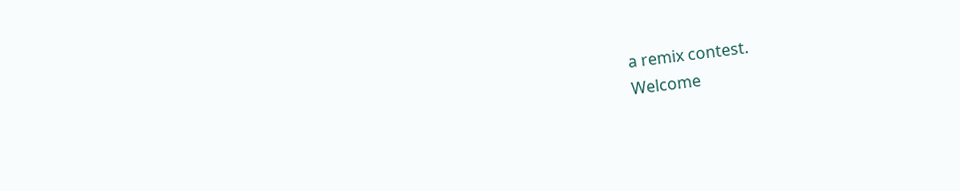a remix contest.
Welcome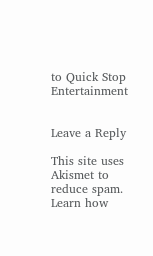to Quick Stop Entertainment


Leave a Reply

This site uses Akismet to reduce spam. Learn how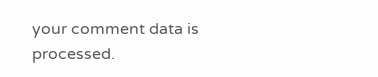your comment data is processed.